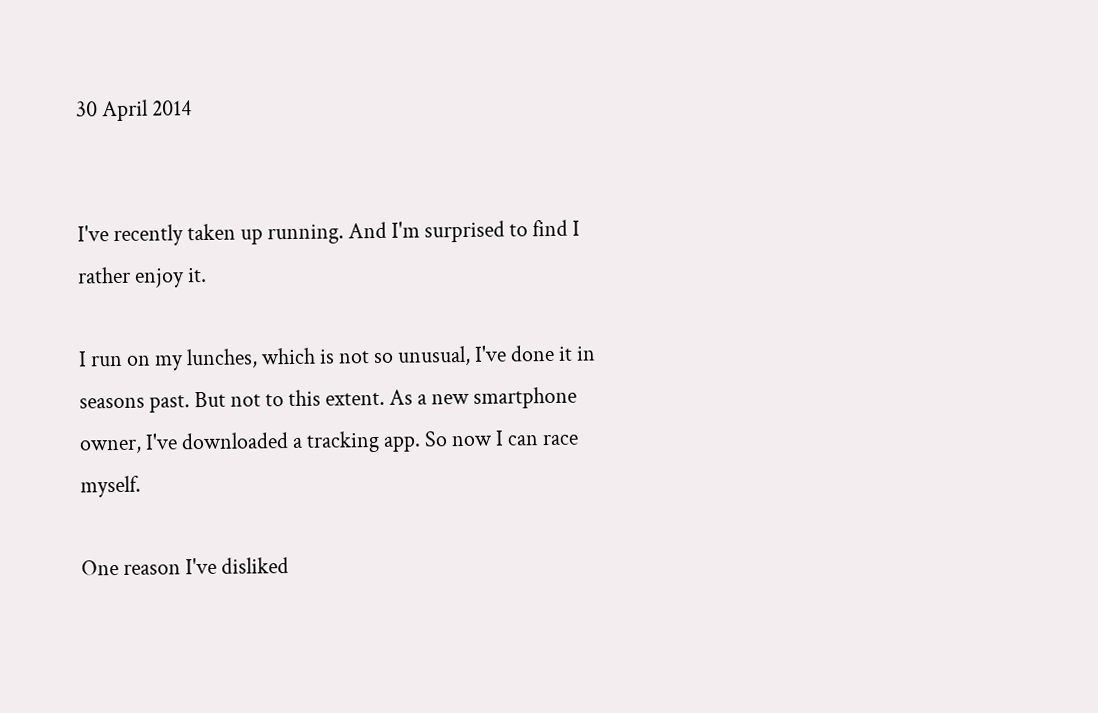30 April 2014


I've recently taken up running. And I'm surprised to find I rather enjoy it.

I run on my lunches, which is not so unusual, I've done it in seasons past. But not to this extent. As a new smartphone owner, I've downloaded a tracking app. So now I can race myself.

One reason I've disliked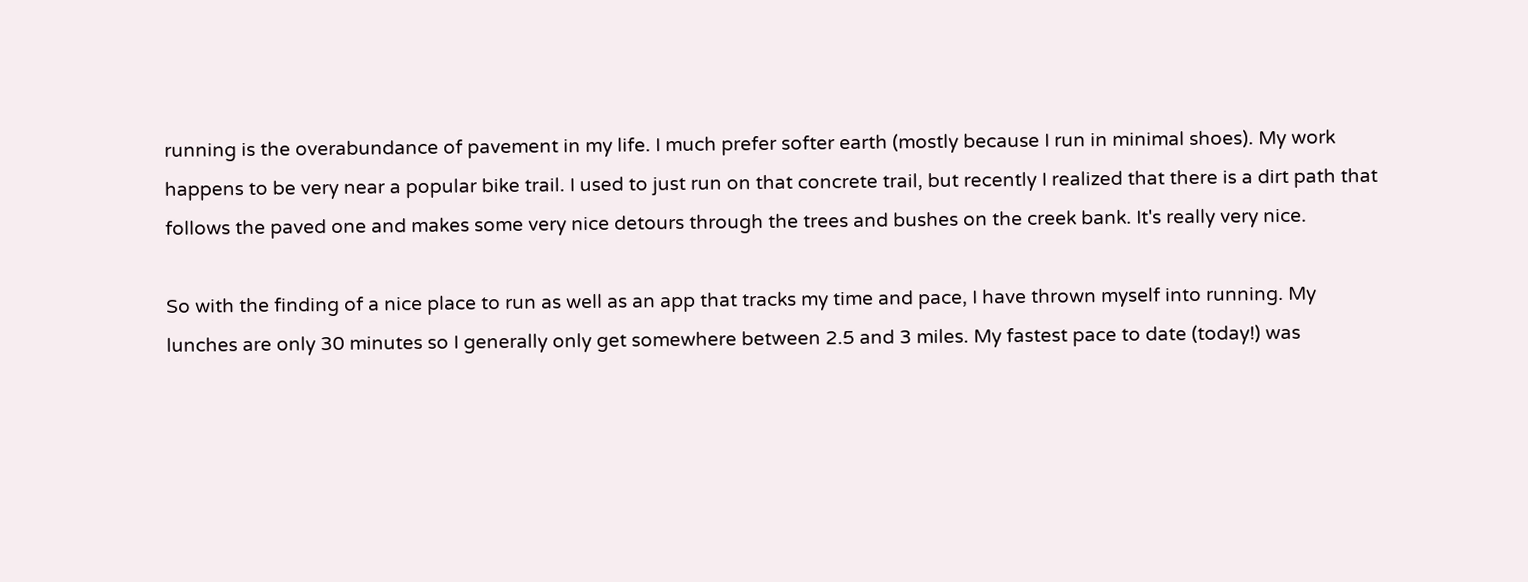running is the overabundance of pavement in my life. I much prefer softer earth (mostly because I run in minimal shoes). My work happens to be very near a popular bike trail. I used to just run on that concrete trail, but recently I realized that there is a dirt path that follows the paved one and makes some very nice detours through the trees and bushes on the creek bank. It's really very nice.

So with the finding of a nice place to run as well as an app that tracks my time and pace, I have thrown myself into running. My lunches are only 30 minutes so I generally only get somewhere between 2.5 and 3 miles. My fastest pace to date (today!) was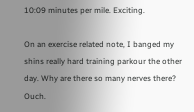10:09 minutes per mile. Exciting.

On an exercise related note, I banged my shins really hard training parkour the other day. Why are there so many nerves there? Ouch.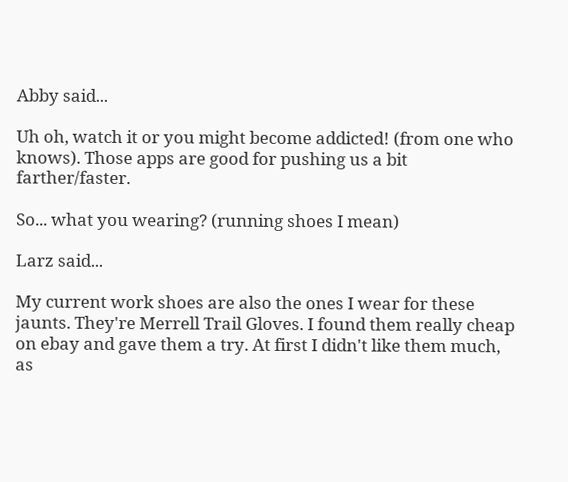Abby said...

Uh oh, watch it or you might become addicted! (from one who knows). Those apps are good for pushing us a bit farther/faster.

So... what you wearing? (running shoes I mean)

Larz said...

My current work shoes are also the ones I wear for these jaunts. They're Merrell Trail Gloves. I found them really cheap on ebay and gave them a try. At first I didn't like them much, as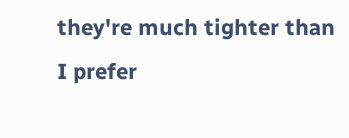they're much tighter than I prefer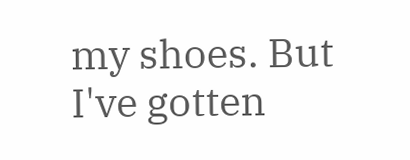my shoes. But I've gotten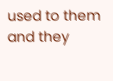used to them and they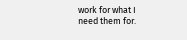work for what I need them for.